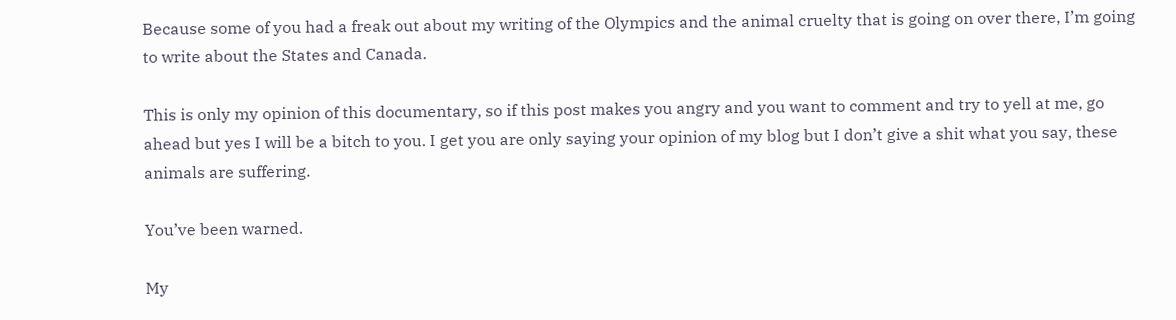Because some of you had a freak out about my writing of the Olympics and the animal cruelty that is going on over there, I’m going to write about the States and Canada.

This is only my opinion of this documentary, so if this post makes you angry and you want to comment and try to yell at me, go ahead but yes I will be a bitch to you. I get you are only saying your opinion of my blog but I don’t give a shit what you say, these animals are suffering.

You’ve been warned.

My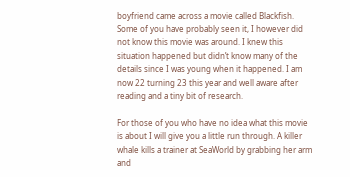boyfriend came across a movie called Blackfish. Some of you have probably seen it, I however did not know this movie was around. I knew this situation happened but didn’t know many of the details since I was young when it happened. I am now 22 turning 23 this year and well aware after reading and a tiny bit of research.

For those of you who have no idea what this movie is about I will give you a little run through. A killer whale kills a trainer at SeaWorld by grabbing her arm and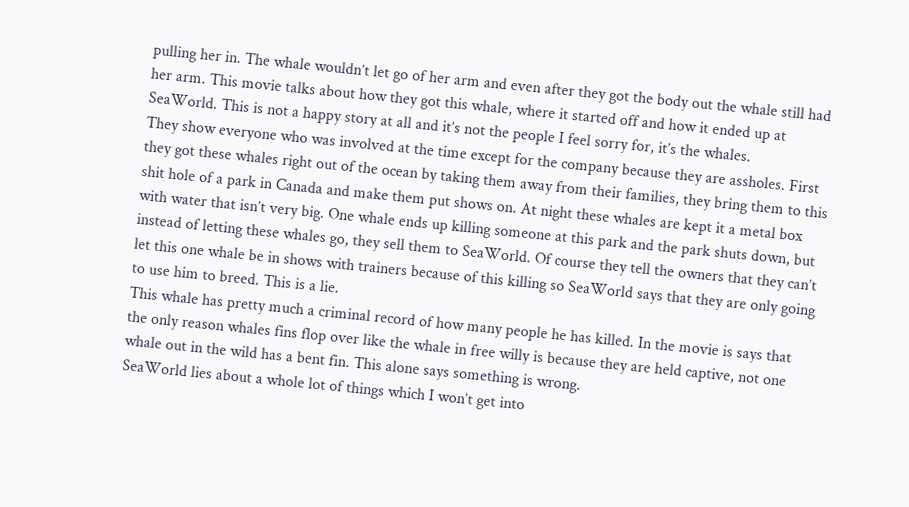pulling her in. The whale wouldn’t let go of her arm and even after they got the body out the whale still had her arm. This movie talks about how they got this whale, where it started off and how it ended up at SeaWorld. This is not a happy story at all and it’s not the people I feel sorry for, it’s the whales.
They show everyone who was involved at the time except for the company because they are assholes. First they got these whales right out of the ocean by taking them away from their families, they bring them to this shit hole of a park in Canada and make them put shows on. At night these whales are kept it a metal box with water that isn’t very big. One whale ends up killing someone at this park and the park shuts down, but instead of letting these whales go, they sell them to SeaWorld. Of course they tell the owners that they can’t let this one whale be in shows with trainers because of this killing so SeaWorld says that they are only going to use him to breed. This is a lie.
This whale has pretty much a criminal record of how many people he has killed. In the movie is says that the only reason whales fins flop over like the whale in free willy is because they are held captive, not one whale out in the wild has a bent fin. This alone says something is wrong.
SeaWorld lies about a whole lot of things which I won’t get into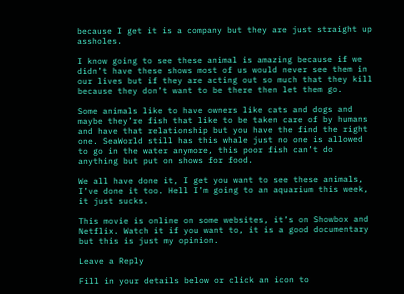because I get it is a company but they are just straight up assholes.

I know going to see these animal is amazing because if we didn’t have these shows most of us would never see them in our lives but if they are acting out so much that they kill because they don’t want to be there then let them go.

Some animals like to have owners like cats and dogs and maybe they’re fish that like to be taken care of by humans and have that relationship but you have the find the right one. SeaWorld still has this whale just no one is allowed to go in the water anymore, this poor fish can’t do anything but put on shows for food.

We all have done it, I get you want to see these animals, I’ve done it too. Hell I’m going to an aquarium this week, it just sucks.

This movie is online on some websites, it’s on Showbox and Netflix. Watch it if you want to, it is a good documentary but this is just my opinion.

Leave a Reply

Fill in your details below or click an icon to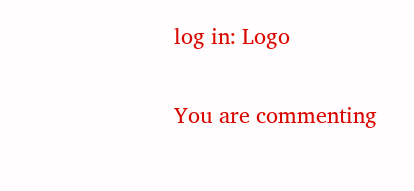log in: Logo

You are commenting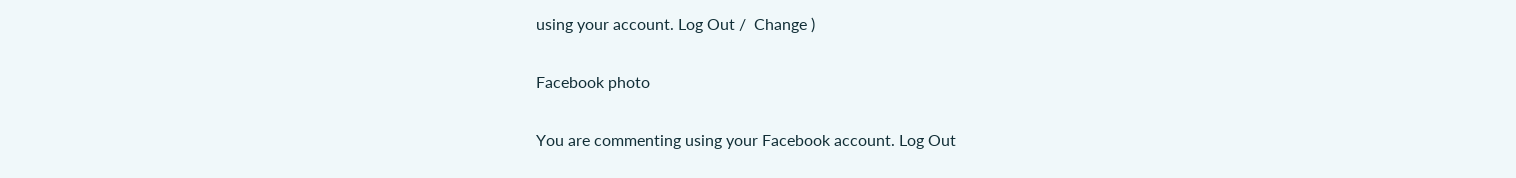using your account. Log Out /  Change )

Facebook photo

You are commenting using your Facebook account. Log Out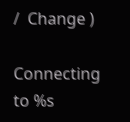/  Change )

Connecting to %s